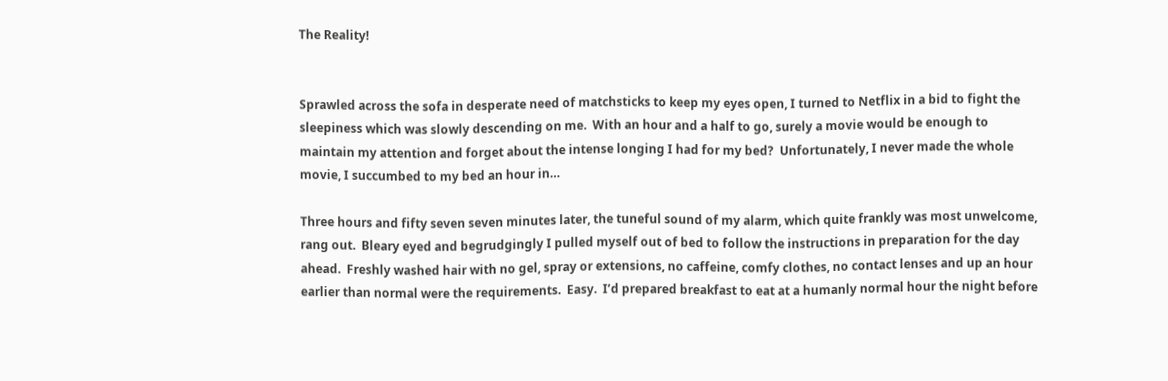The Reality!


Sprawled across the sofa in desperate need of matchsticks to keep my eyes open, I turned to Netflix in a bid to fight the sleepiness which was slowly descending on me.  With an hour and a half to go, surely a movie would be enough to maintain my attention and forget about the intense longing I had for my bed?  Unfortunately, I never made the whole movie, I succumbed to my bed an hour in…

Three hours and fifty seven seven minutes later, the tuneful sound of my alarm, which quite frankly was most unwelcome, rang out.  Bleary eyed and begrudgingly I pulled myself out of bed to follow the instructions in preparation for the day ahead.  Freshly washed hair with no gel, spray or extensions, no caffeine, comfy clothes, no contact lenses and up an hour earlier than normal were the requirements.  Easy.  I’d prepared breakfast to eat at a humanly normal hour the night before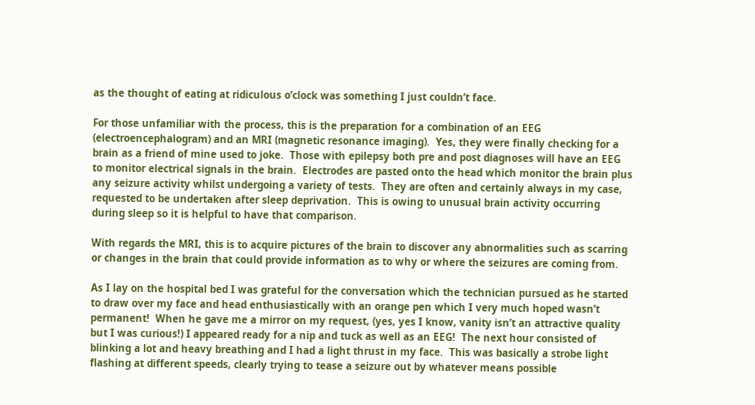as the thought of eating at ridiculous o’clock was something I just couldn’t face.

For those unfamiliar with the process, this is the preparation for a combination of an EEG (electroencephalogram) and an MRI (magnetic resonance imaging).  Yes, they were finally checking for a brain as a friend of mine used to joke.  Those with epilepsy both pre and post diagnoses will have an EEG to monitor electrical signals in the brain.  Electrodes are pasted onto the head which monitor the brain plus any seizure activity whilst undergoing a variety of tests.  They are often and certainly always in my case, requested to be undertaken after sleep deprivation.  This is owing to unusual brain activity occurring during sleep so it is helpful to have that comparison.

With regards the MRI, this is to acquire pictures of the brain to discover any abnormalities such as scarring or changes in the brain that could provide information as to why or where the seizures are coming from.

As I lay on the hospital bed I was grateful for the conversation which the technician pursued as he started to draw over my face and head enthusiastically with an orange pen which I very much hoped wasn’t permanent!  When he gave me a mirror on my request, (yes, yes I know, vanity isn’t an attractive quality but I was curious!) I appeared ready for a nip and tuck as well as an EEG!  The next hour consisted of blinking a lot and heavy breathing and I had a light thrust in my face.  This was basically a strobe light flashing at different speeds, clearly trying to tease a seizure out by whatever means possible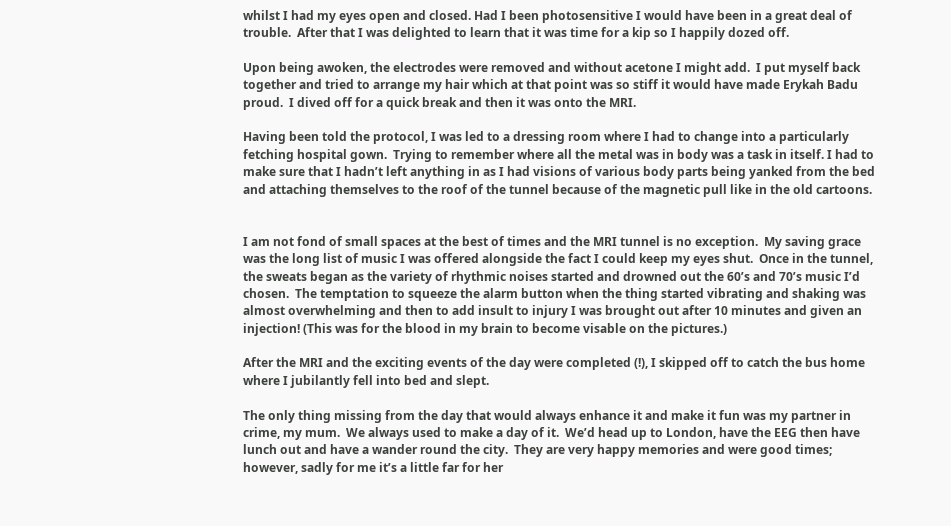whilst I had my eyes open and closed. Had I been photosensitive I would have been in a great deal of trouble.  After that I was delighted to learn that it was time for a kip so I happily dozed off.

Upon being awoken, the electrodes were removed and without acetone I might add.  I put myself back together and tried to arrange my hair which at that point was so stiff it would have made Erykah Badu proud.  I dived off for a quick break and then it was onto the MRI.

Having been told the protocol, I was led to a dressing room where I had to change into a particularly fetching hospital gown.  Trying to remember where all the metal was in body was a task in itself. I had to make sure that I hadn’t left anything in as I had visions of various body parts being yanked from the bed and attaching themselves to the roof of the tunnel because of the magnetic pull like in the old cartoons.


I am not fond of small spaces at the best of times and the MRI tunnel is no exception.  My saving grace was the long list of music I was offered alongside the fact I could keep my eyes shut.  Once in the tunnel, the sweats began as the variety of rhythmic noises started and drowned out the 60’s and 70’s music I’d chosen.  The temptation to squeeze the alarm button when the thing started vibrating and shaking was almost overwhelming and then to add insult to injury I was brought out after 10 minutes and given an injection! (This was for the blood in my brain to become visable on the pictures.)

After the MRI and the exciting events of the day were completed (!), I skipped off to catch the bus home where I jubilantly fell into bed and slept.

The only thing missing from the day that would always enhance it and make it fun was my partner in crime, my mum.  We always used to make a day of it.  We’d head up to London, have the EEG then have lunch out and have a wander round the city.  They are very happy memories and were good times; however, sadly for me it’s a little far for her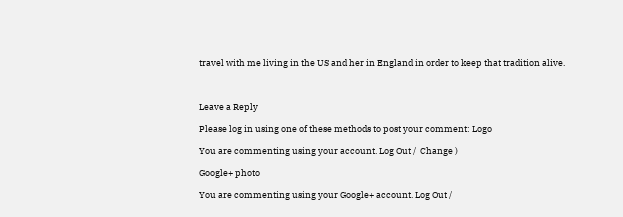travel with me living in the US and her in England in order to keep that tradition alive.



Leave a Reply

Please log in using one of these methods to post your comment: Logo

You are commenting using your account. Log Out /  Change )

Google+ photo

You are commenting using your Google+ account. Log Out /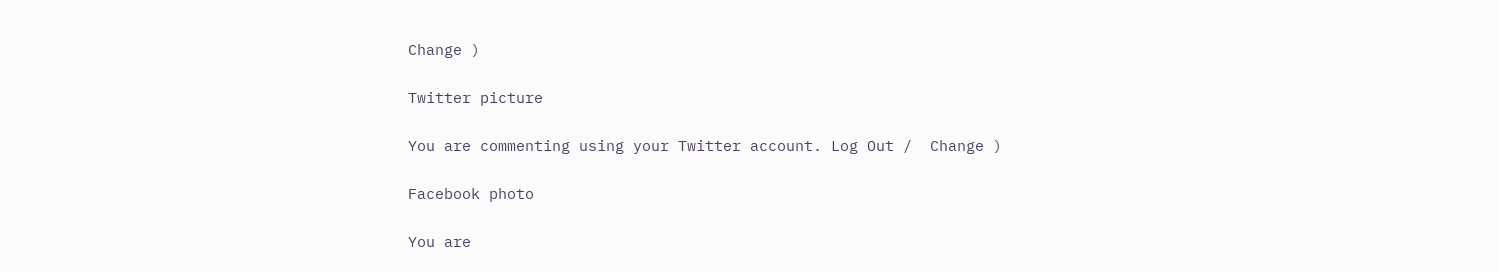Change )

Twitter picture

You are commenting using your Twitter account. Log Out /  Change )

Facebook photo

You are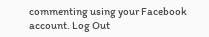commenting using your Facebook account. Log Out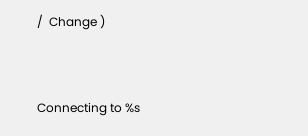/  Change )


Connecting to %s